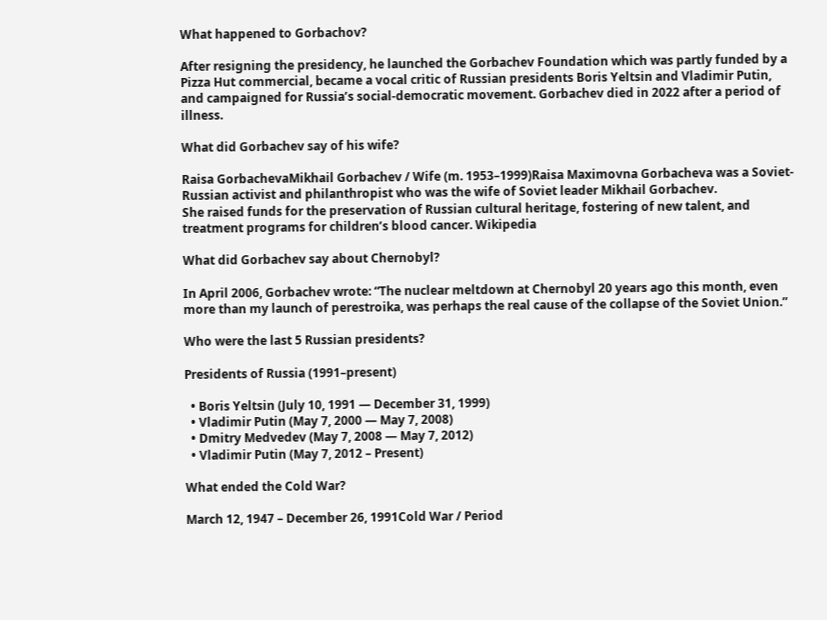What happened to Gorbachov?

After resigning the presidency, he launched the Gorbachev Foundation which was partly funded by a Pizza Hut commercial, became a vocal critic of Russian presidents Boris Yeltsin and Vladimir Putin, and campaigned for Russia’s social-democratic movement. Gorbachev died in 2022 after a period of illness.

What did Gorbachev say of his wife?

Raisa GorbachevaMikhail Gorbachev / Wife (m. 1953–1999)Raisa Maximovna Gorbacheva was a Soviet-Russian activist and philanthropist who was the wife of Soviet leader Mikhail Gorbachev.
She raised funds for the preservation of Russian cultural heritage, fostering of new talent, and treatment programs for children’s blood cancer. Wikipedia

What did Gorbachev say about Chernobyl?

In April 2006, Gorbachev wrote: “The nuclear meltdown at Chernobyl 20 years ago this month, even more than my launch of perestroika, was perhaps the real cause of the collapse of the Soviet Union.”

Who were the last 5 Russian presidents?

Presidents of Russia (1991–present)

  • Boris Yeltsin (July 10, 1991 — December 31, 1999)
  • Vladimir Putin (May 7, 2000 — May 7, 2008)
  • Dmitry Medvedev (May 7, 2008 — May 7, 2012)
  • Vladimir Putin (May 7, 2012 – Present)

What ended the Cold War?

March 12, 1947 – December 26, 1991Cold War / Period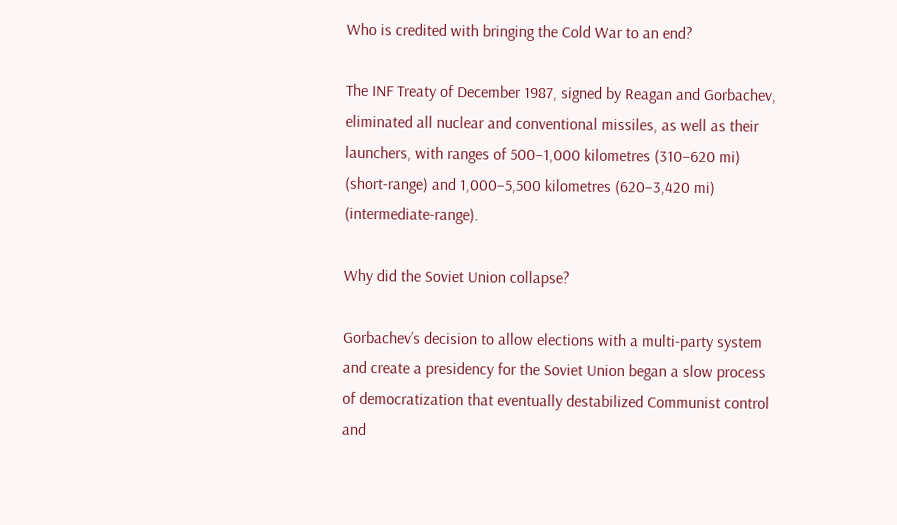Who is credited with bringing the Cold War to an end?

The INF Treaty of December 1987, signed by Reagan and Gorbachev, eliminated all nuclear and conventional missiles, as well as their launchers, with ranges of 500–1,000 kilometres (310–620 mi) (short-range) and 1,000–5,500 kilometres (620–3,420 mi) (intermediate-range).

Why did the Soviet Union collapse?

Gorbachev’s decision to allow elections with a multi-party system and create a presidency for the Soviet Union began a slow process of democratization that eventually destabilized Communist control and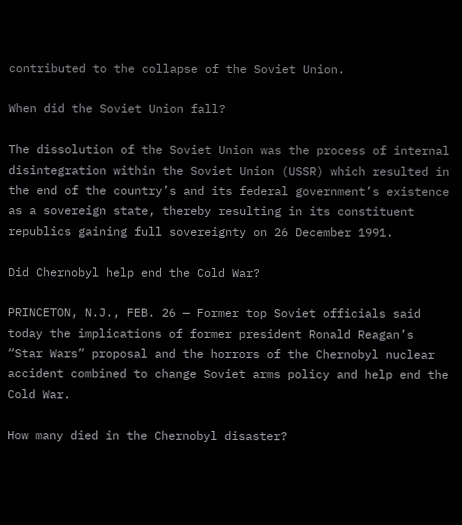contributed to the collapse of the Soviet Union.

When did the Soviet Union fall?

The dissolution of the Soviet Union was the process of internal disintegration within the Soviet Union (USSR) which resulted in the end of the country’s and its federal government’s existence as a sovereign state, thereby resulting in its constituent republics gaining full sovereignty on 26 December 1991.

Did Chernobyl help end the Cold War?

PRINCETON, N.J., FEB. 26 — Former top Soviet officials said today the implications of former president Ronald Reagan’s “Star Wars” proposal and the horrors of the Chernobyl nuclear accident combined to change Soviet arms policy and help end the Cold War.

How many died in the Chernobyl disaster?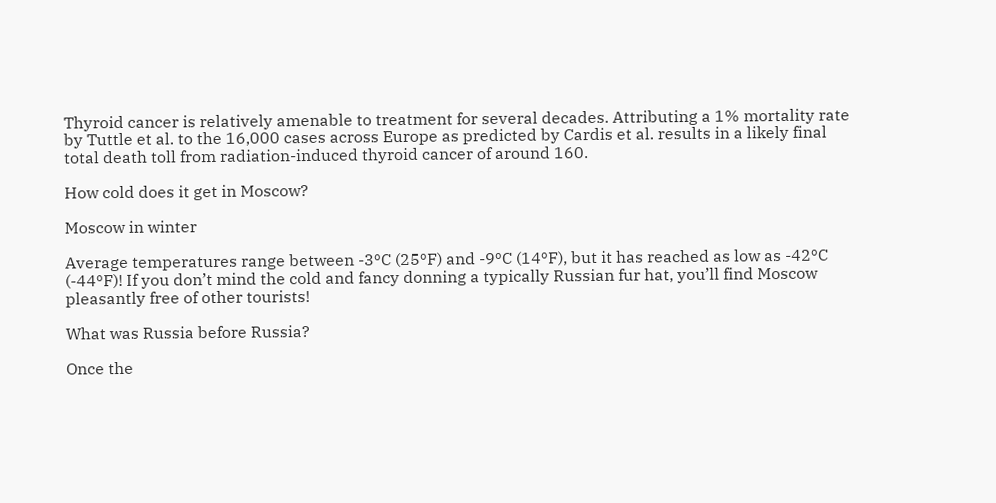Thyroid cancer is relatively amenable to treatment for several decades. Attributing a 1% mortality rate by Tuttle et al. to the 16,000 cases across Europe as predicted by Cardis et al. results in a likely final total death toll from radiation-induced thyroid cancer of around 160.

How cold does it get in Moscow?

Moscow in winter

Average temperatures range between -3ºC (25ºF) and -9ºC (14ºF), but it has reached as low as -42ºC (-44ºF)! If you don’t mind the cold and fancy donning a typically Russian fur hat, you’ll find Moscow pleasantly free of other tourists!

What was Russia before Russia?

Once the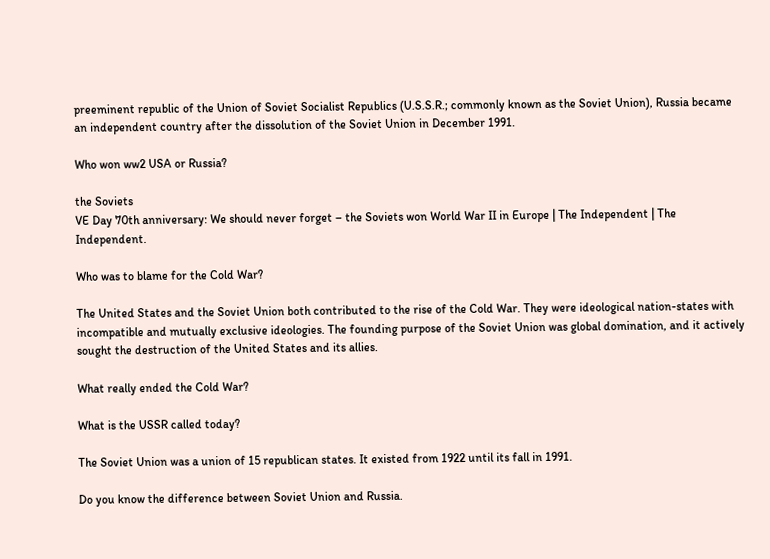preeminent republic of the Union of Soviet Socialist Republics (U.S.S.R.; commonly known as the Soviet Union), Russia became an independent country after the dissolution of the Soviet Union in December 1991.

Who won ww2 USA or Russia?

the Soviets
VE Day 70th anniversary: We should never forget – the Soviets won World War II in Europe | The Independent | The Independent.

Who was to blame for the Cold War?

The United States and the Soviet Union both contributed to the rise of the Cold War. They were ideological nation-states with incompatible and mutually exclusive ideologies. The founding purpose of the Soviet Union was global domination, and it actively sought the destruction of the United States and its allies.

What really ended the Cold War?

What is the USSR called today?

The Soviet Union was a union of 15 republican states. It existed from 1922 until its fall in 1991.

Do you know the difference between Soviet Union and Russia.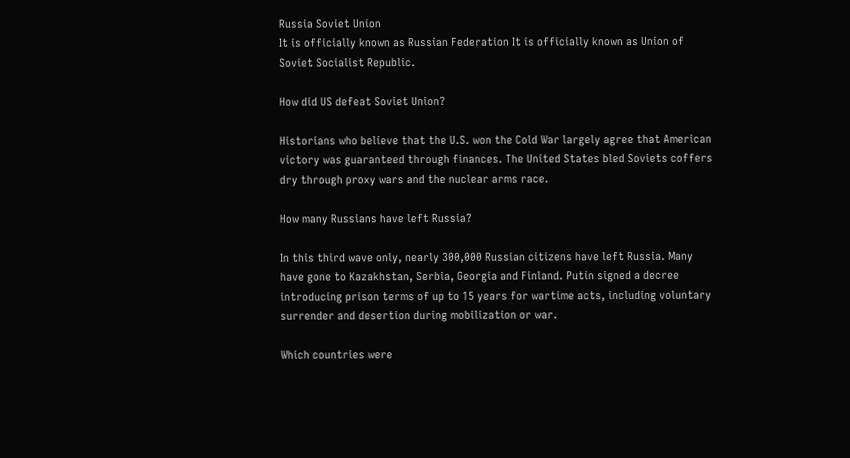Russia Soviet Union
It is officially known as Russian Federation It is officially known as Union of Soviet Socialist Republic.

How did US defeat Soviet Union?

Historians who believe that the U.S. won the Cold War largely agree that American victory was guaranteed through finances. The United States bled Soviets coffers dry through proxy wars and the nuclear arms race.

How many Russians have left Russia?

In this third wave only, nearly 300,000 Russian citizens have left Russia. Many have gone to Kazakhstan, Serbia, Georgia and Finland. Putin signed a decree introducing prison terms of up to 15 years for wartime acts, including voluntary surrender and desertion during mobilization or war.

Which countries were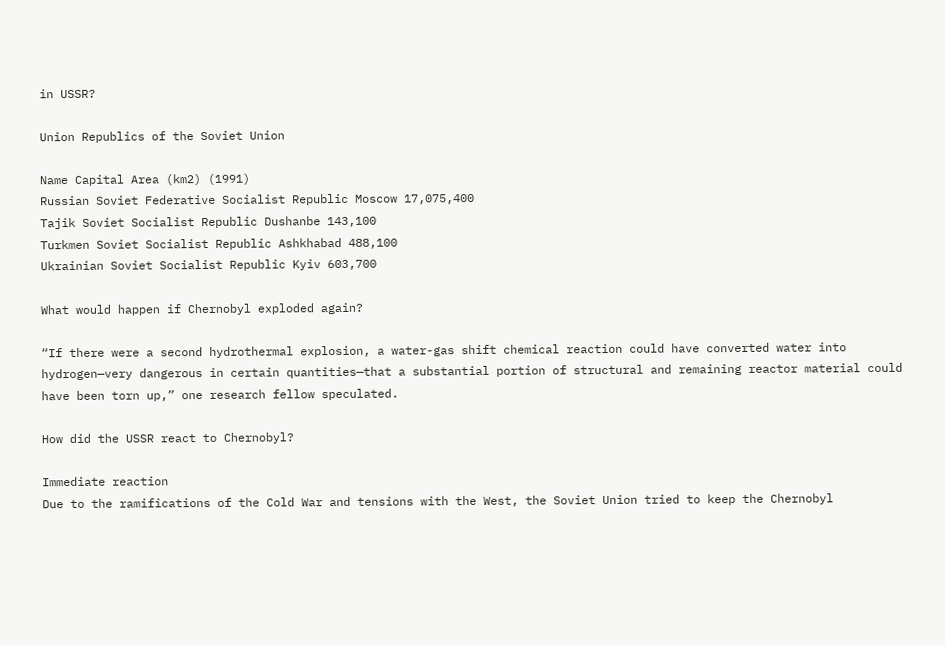in USSR?

Union Republics of the Soviet Union

Name Capital Area (km2) (1991)
Russian Soviet Federative Socialist Republic Moscow 17,075,400
Tajik Soviet Socialist Republic Dushanbe 143,100
Turkmen Soviet Socialist Republic Ashkhabad 488,100
Ukrainian Soviet Socialist Republic Kyiv 603,700

What would happen if Chernobyl exploded again?

“If there were a second hydrothermal explosion, a water-gas shift chemical reaction could have converted water into hydrogen—very dangerous in certain quantities—that a substantial portion of structural and remaining reactor material could have been torn up,” one research fellow speculated.

How did the USSR react to Chernobyl?

Immediate reaction
Due to the ramifications of the Cold War and tensions with the West, the Soviet Union tried to keep the Chernobyl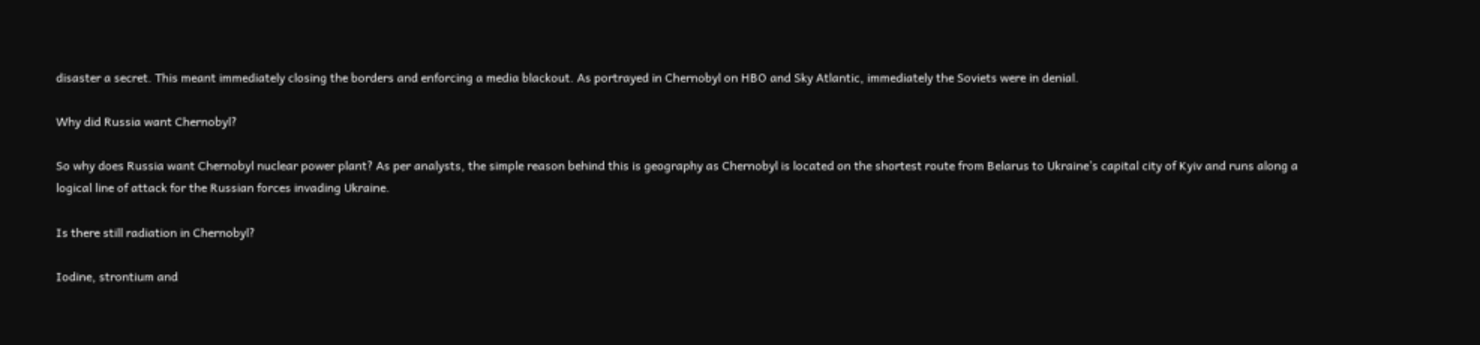disaster a secret. This meant immediately closing the borders and enforcing a media blackout. As portrayed in Chernobyl on HBO and Sky Atlantic, immediately the Soviets were in denial.

Why did Russia want Chernobyl?

So why does Russia want Chernobyl nuclear power plant? As per analysts, the simple reason behind this is geography as Chernobyl is located on the shortest route from Belarus to Ukraine’s capital city of Kyiv and runs along a logical line of attack for the Russian forces invading Ukraine.

Is there still radiation in Chernobyl?

Iodine, strontium and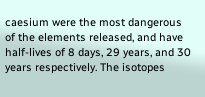caesium were the most dangerous of the elements released, and have half-lives of 8 days, 29 years, and 30 years respectively. The isotopes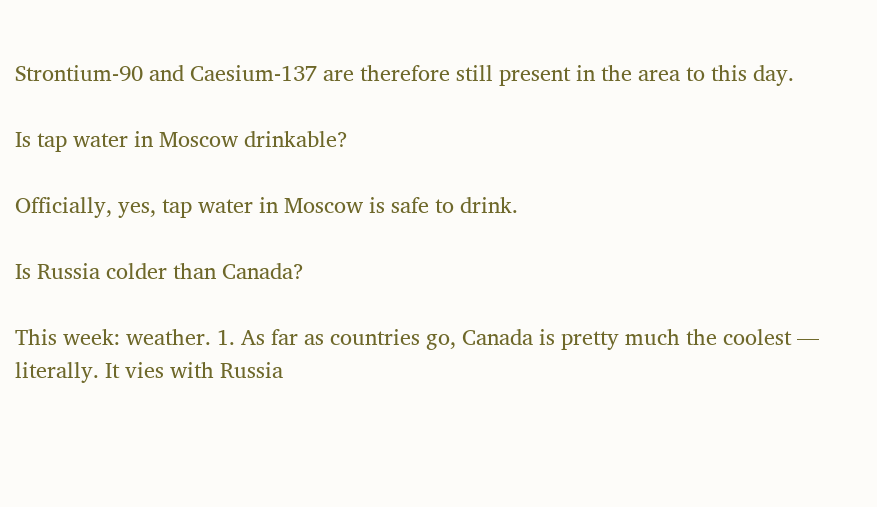Strontium-90 and Caesium-137 are therefore still present in the area to this day.

Is tap water in Moscow drinkable?

Officially, yes, tap water in Moscow is safe to drink.

Is Russia colder than Canada?

This week: weather. 1. As far as countries go, Canada is pretty much the coolest — literally. It vies with Russia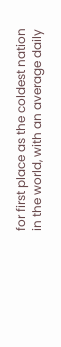for first place as the coldest nation in the world, with an average daily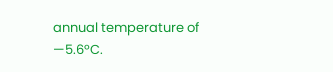annual temperature of —5.6ºC.